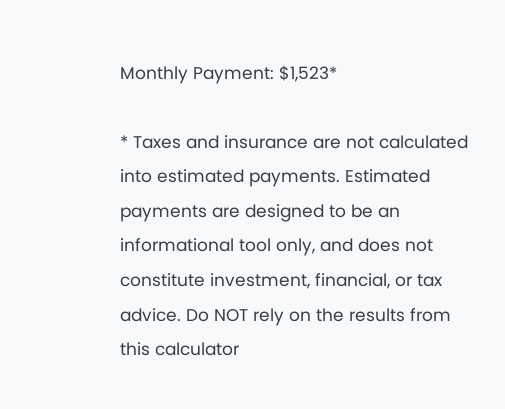Monthly Payment: $1,523*

* Taxes and insurance are not calculated into estimated payments. Estimated payments are designed to be an informational tool only, and does not constitute investment, financial, or tax advice. Do NOT rely on the results from this calculator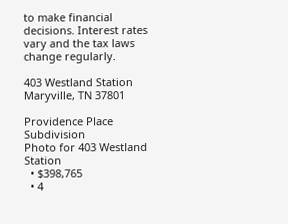to make financial decisions. Interest rates vary and the tax laws change regularly.

403 Westland Station
Maryville, TN 37801

Providence Place Subdivision
Photo for 403 Westland Station
  • $398,765
  • 4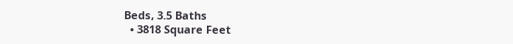Beds, 3.5 Baths
  • 3818 Square Feet